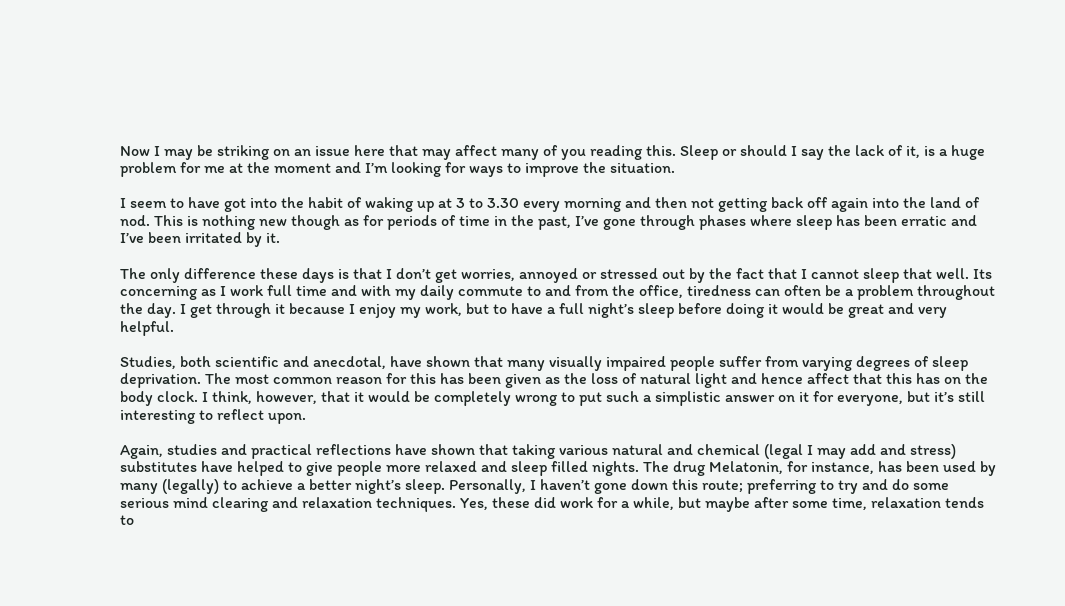Now I may be striking on an issue here that may affect many of you reading this. Sleep or should I say the lack of it, is a huge problem for me at the moment and I’m looking for ways to improve the situation.

I seem to have got into the habit of waking up at 3 to 3.30 every morning and then not getting back off again into the land of nod. This is nothing new though as for periods of time in the past, I’ve gone through phases where sleep has been erratic and I’ve been irritated by it.

The only difference these days is that I don’t get worries, annoyed or stressed out by the fact that I cannot sleep that well. Its concerning as I work full time and with my daily commute to and from the office, tiredness can often be a problem throughout the day. I get through it because I enjoy my work, but to have a full night’s sleep before doing it would be great and very helpful.

Studies, both scientific and anecdotal, have shown that many visually impaired people suffer from varying degrees of sleep deprivation. The most common reason for this has been given as the loss of natural light and hence affect that this has on the body clock. I think, however, that it would be completely wrong to put such a simplistic answer on it for everyone, but it’s still interesting to reflect upon.

Again, studies and practical reflections have shown that taking various natural and chemical (legal I may add and stress) substitutes have helped to give people more relaxed and sleep filled nights. The drug Melatonin, for instance, has been used by many (legally) to achieve a better night’s sleep. Personally, I haven’t gone down this route; preferring to try and do some serious mind clearing and relaxation techniques. Yes, these did work for a while, but maybe after some time, relaxation tends to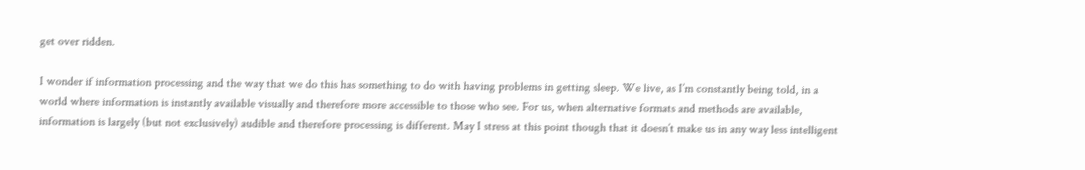get over ridden.

I wonder if information processing and the way that we do this has something to do with having problems in getting sleep. We live, as I’m constantly being told, in a world where information is instantly available visually and therefore more accessible to those who see. For us, when alternative formats and methods are available, information is largely (but not exclusively) audible and therefore processing is different. May I stress at this point though that it doesn’t make us in any way less intelligent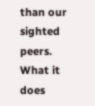than our sighted peers. What it does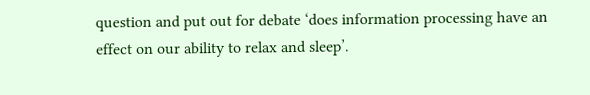question and put out for debate ‘does information processing have an effect on our ability to relax and sleep’.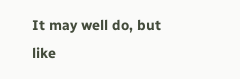It may well do, but like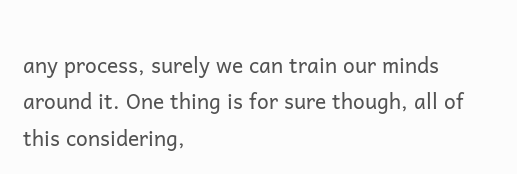any process, surely we can train our minds around it. One thing is for sure though, all of this considering,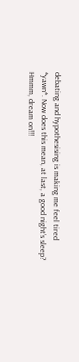debating and hypothesising is making me feel tired *yawn*. Now does this mean, at last, a good night’s sleep? Hmmm, dream on!!!